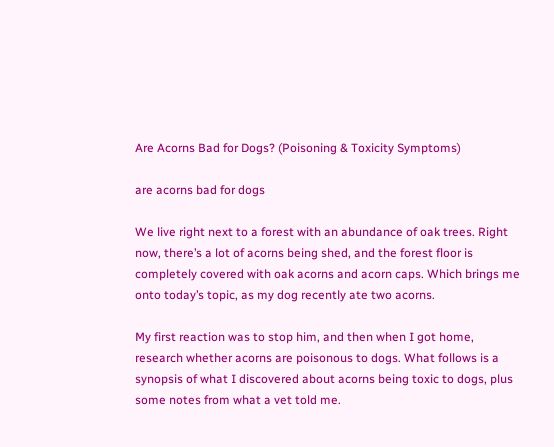Are Acorns Bad for Dogs? (Poisoning & Toxicity Symptoms)

are acorns bad for dogs

We live right next to a forest with an abundance of oak trees. Right now, there’s a lot of acorns being shed, and the forest floor is completely covered with oak acorns and acorn caps. Which brings me onto today’s topic, as my dog recently ate two acorns.

My first reaction was to stop him, and then when I got home, research whether acorns are poisonous to dogs. What follows is a synopsis of what I discovered about acorns being toxic to dogs, plus some notes from what a vet told me.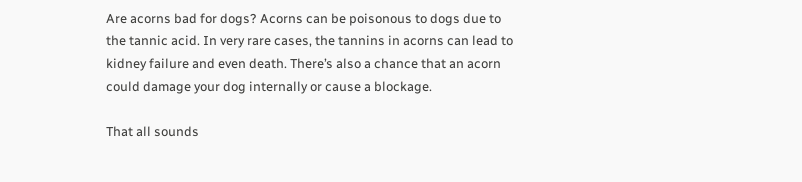Are acorns bad for dogs? Acorns can be poisonous to dogs due to the tannic acid. In very rare cases, the tannins in acorns can lead to kidney failure and even death. There’s also a chance that an acorn could damage your dog internally or cause a blockage.

That all sounds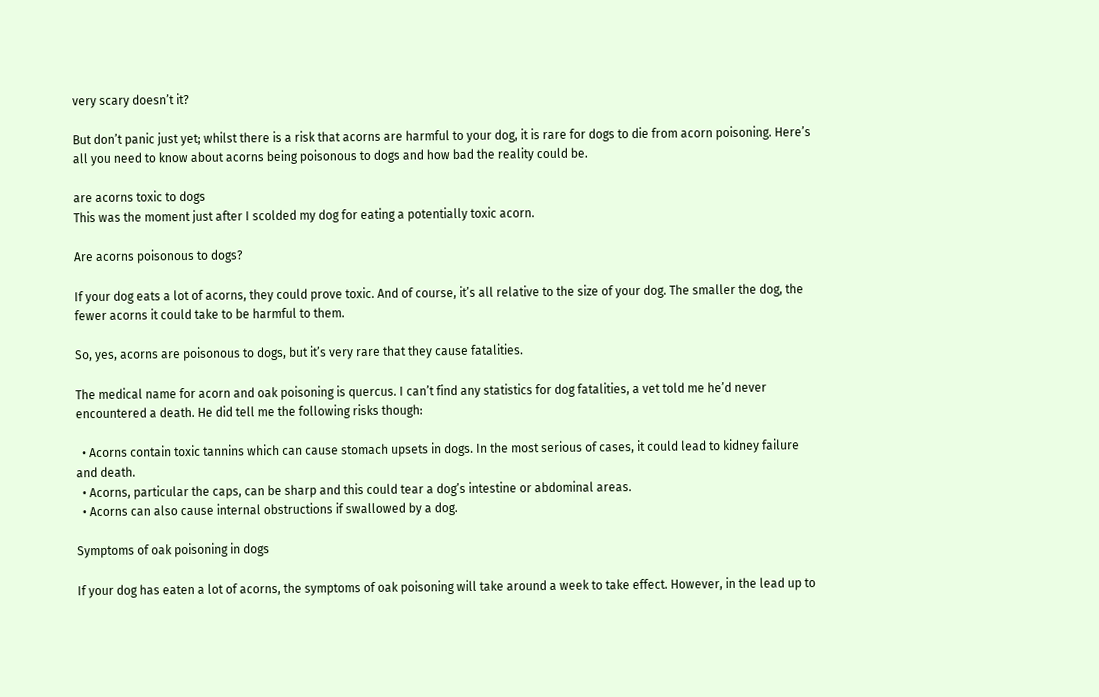very scary doesn’t it?

But don’t panic just yet; whilst there is a risk that acorns are harmful to your dog, it is rare for dogs to die from acorn poisoning. Here’s all you need to know about acorns being poisonous to dogs and how bad the reality could be.

are acorns toxic to dogs
This was the moment just after I scolded my dog for eating a potentially toxic acorn.

Are acorns poisonous to dogs?

If your dog eats a lot of acorns, they could prove toxic. And of course, it’s all relative to the size of your dog. The smaller the dog, the fewer acorns it could take to be harmful to them.

So, yes, acorns are poisonous to dogs, but it’s very rare that they cause fatalities.

The medical name for acorn and oak poisoning is quercus. I can’t find any statistics for dog fatalities, a vet told me he’d never encountered a death. He did tell me the following risks though:

  • Acorns contain toxic tannins which can cause stomach upsets in dogs. In the most serious of cases, it could lead to kidney failure and death.
  • Acorns, particular the caps, can be sharp and this could tear a dog’s intestine or abdominal areas.
  • Acorns can also cause internal obstructions if swallowed by a dog.

Symptoms of oak poisoning in dogs

If your dog has eaten a lot of acorns, the symptoms of oak poisoning will take around a week to take effect. However, in the lead up to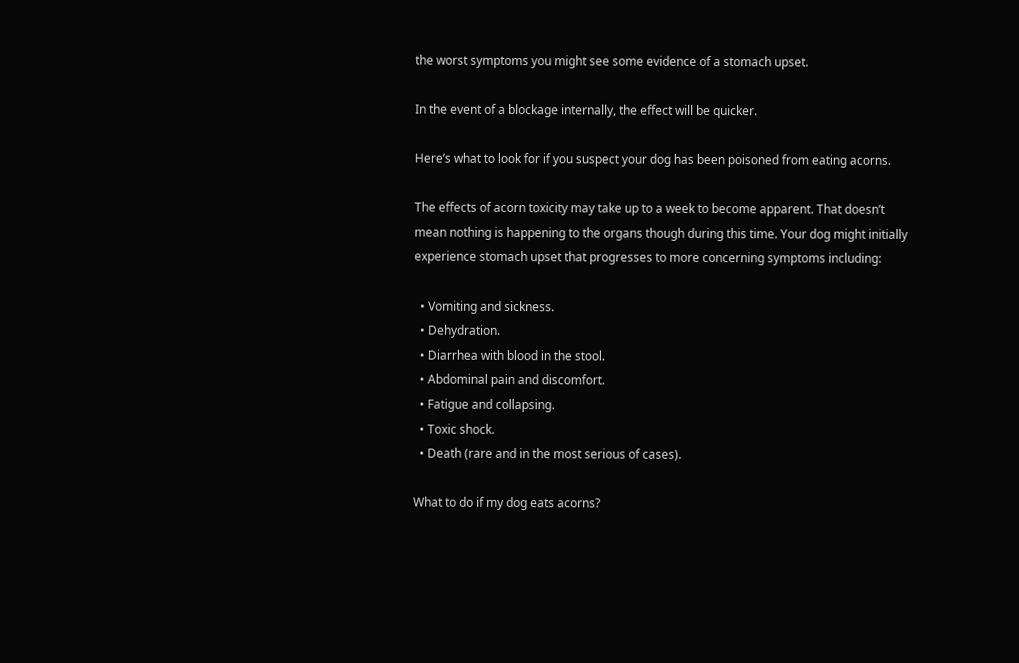the worst symptoms you might see some evidence of a stomach upset.

In the event of a blockage internally, the effect will be quicker.

Here’s what to look for if you suspect your dog has been poisoned from eating acorns.

The effects of acorn toxicity may take up to a week to become apparent. That doesn’t mean nothing is happening to the organs though during this time. Your dog might initially experience stomach upset that progresses to more concerning symptoms including:

  • Vomiting and sickness.
  • Dehydration.
  • Diarrhea with blood in the stool.
  • Abdominal pain and discomfort.
  • Fatigue and collapsing.
  • Toxic shock.
  • Death (rare and in the most serious of cases).

What to do if my dog eats acorns?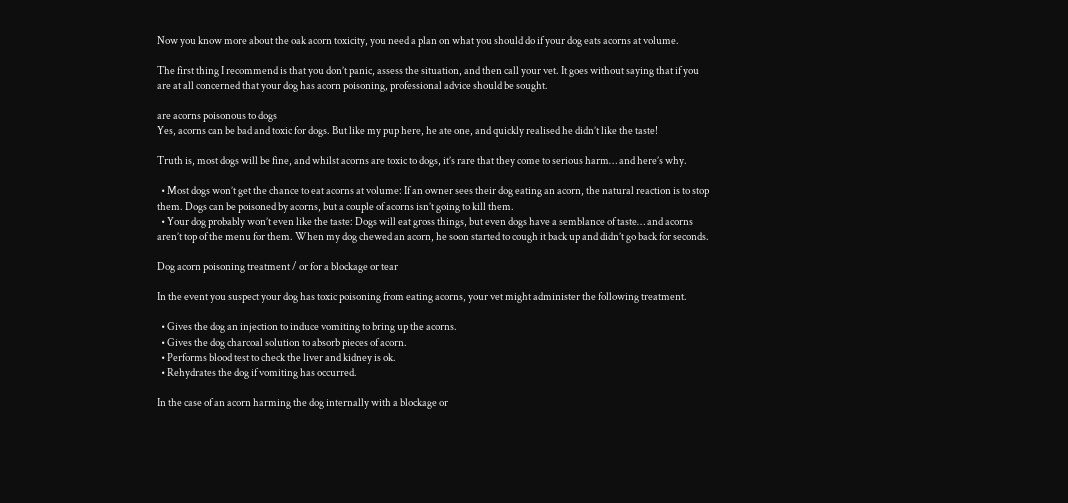Now you know more about the oak acorn toxicity, you need a plan on what you should do if your dog eats acorns at volume.

The first thing I recommend is that you don’t panic, assess the situation, and then call your vet. It goes without saying that if you are at all concerned that your dog has acorn poisoning, professional advice should be sought.

are acorns poisonous to dogs
Yes, acorns can be bad and toxic for dogs. But like my pup here, he ate one, and quickly realised he didn’t like the taste!

Truth is, most dogs will be fine, and whilst acorns are toxic to dogs, it’s rare that they come to serious harm… and here’s why.

  • Most dogs won’t get the chance to eat acorns at volume: If an owner sees their dog eating an acorn, the natural reaction is to stop them. Dogs can be poisoned by acorns, but a couple of acorns isn’t going to kill them.
  • Your dog probably won’t even like the taste: Dogs will eat gross things, but even dogs have a semblance of taste… and acorns aren’t top of the menu for them. When my dog chewed an acorn, he soon started to cough it back up and didn’t go back for seconds.

Dog acorn poisoning treatment / or for a blockage or tear

In the event you suspect your dog has toxic poisoning from eating acorns, your vet might administer the following treatment.

  • Gives the dog an injection to induce vomiting to bring up the acorns.
  • Gives the dog charcoal solution to absorb pieces of acorn.
  • Performs blood test to check the liver and kidney is ok.
  • Rehydrates the dog if vomiting has occurred.

In the case of an acorn harming the dog internally with a blockage or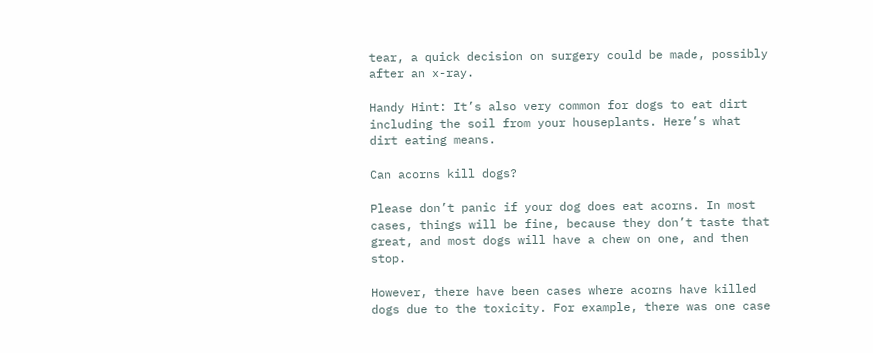tear, a quick decision on surgery could be made, possibly after an x-ray.

Handy Hint: It’s also very common for dogs to eat dirt including the soil from your houseplants. Here’s what dirt eating means.

Can acorns kill dogs?

Please don’t panic if your dog does eat acorns. In most cases, things will be fine, because they don’t taste that great, and most dogs will have a chew on one, and then stop.

However, there have been cases where acorns have killed dogs due to the toxicity. For example, there was one case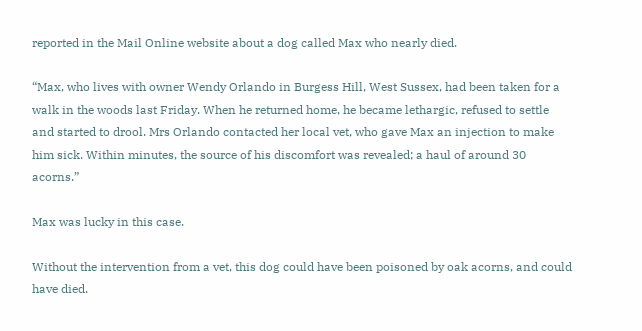reported in the Mail Online website about a dog called Max who nearly died.

“Max, who lives with owner Wendy Orlando in Burgess Hill, West Sussex, had been taken for a walk in the woods last Friday. When he returned home, he became lethargic, refused to settle and started to drool. Mrs Orlando contacted her local vet, who gave Max an injection to make him sick. Within minutes, the source of his discomfort was revealed; a haul of around 30 acorns.”

Max was lucky in this case.

Without the intervention from a vet, this dog could have been poisoned by oak acorns, and could have died.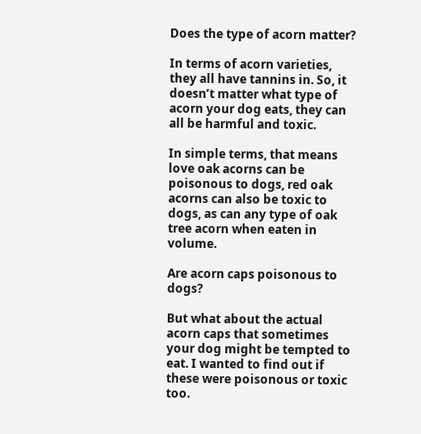Does the type of acorn matter?

In terms of acorn varieties, they all have tannins in. So, it doesn’t matter what type of acorn your dog eats, they can all be harmful and toxic.

In simple terms, that means love oak acorns can be poisonous to dogs, red oak acorns can also be toxic to dogs, as can any type of oak tree acorn when eaten in volume.

Are acorn caps poisonous to dogs?

But what about the actual acorn caps that sometimes your dog might be tempted to eat. I wanted to find out if these were poisonous or toxic too.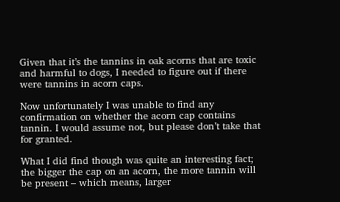Given that it’s the tannins in oak acorns that are toxic and harmful to dogs, I needed to figure out if there were tannins in acorn caps.

Now unfortunately I was unable to find any confirmation on whether the acorn cap contains tannin. I would assume not, but please don’t take that for granted.

What I did find though was quite an interesting fact; the bigger the cap on an acorn, the more tannin will be present – which means, larger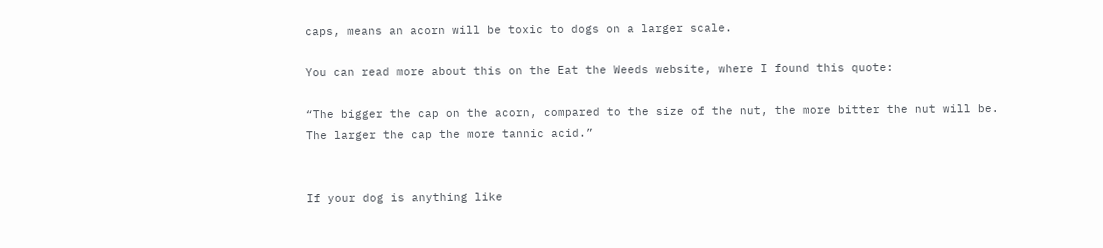caps, means an acorn will be toxic to dogs on a larger scale.

You can read more about this on the Eat the Weeds website, where I found this quote:

“The bigger the cap on the acorn, compared to the size of the nut, the more bitter the nut will be. The larger the cap the more tannic acid.”


If your dog is anything like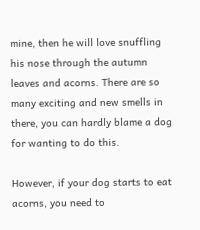mine, then he will love snuffling his nose through the autumn leaves and acorns. There are so many exciting and new smells in there, you can hardly blame a dog for wanting to do this.

However, if your dog starts to eat acorns, you need to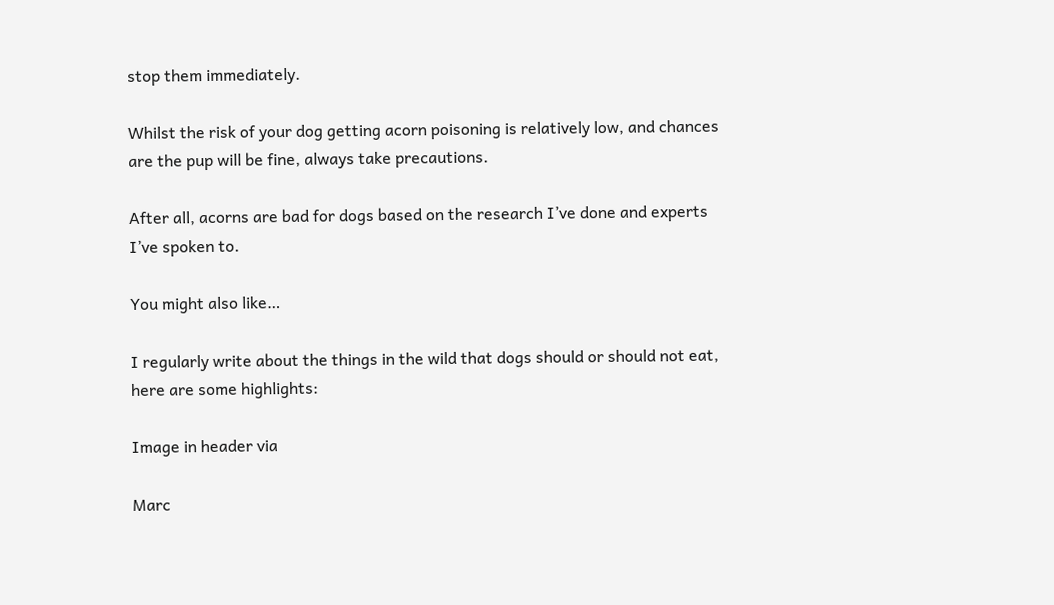stop them immediately.

Whilst the risk of your dog getting acorn poisoning is relatively low, and chances are the pup will be fine, always take precautions.

After all, acorns are bad for dogs based on the research I’ve done and experts I’ve spoken to.

You might also like…

I regularly write about the things in the wild that dogs should or should not eat, here are some highlights:

Image in header via

Marc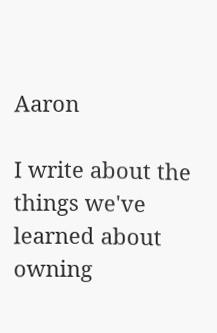Aaron

I write about the things we've learned about owning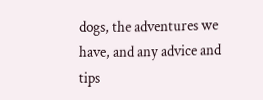dogs, the adventures we have, and any advice and tips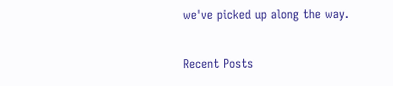we've picked up along the way.

Recent Posts